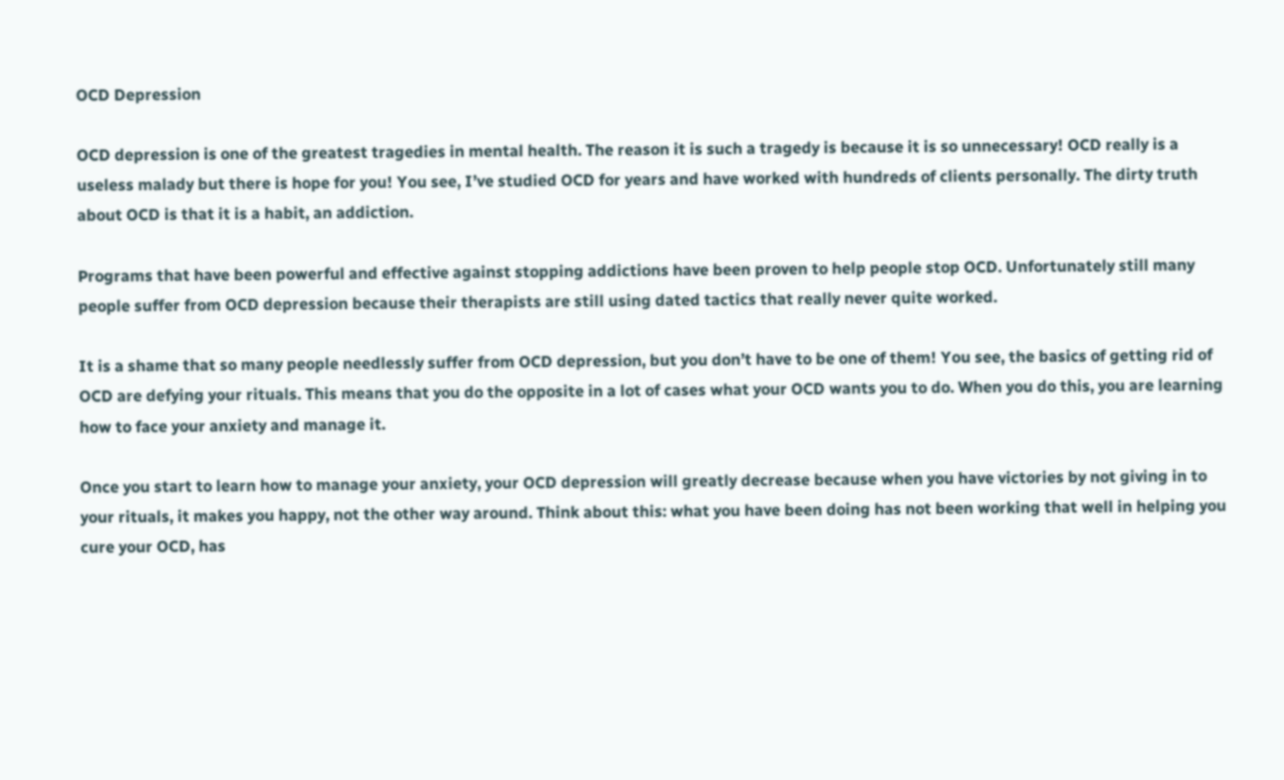OCD Depression

OCD depression is one of the greatest tragedies in mental health. The reason it is such a tragedy is because it is so unnecessary! OCD really is a useless malady but there is hope for you! You see, I’ve studied OCD for years and have worked with hundreds of clients personally. The dirty truth about OCD is that it is a habit, an addiction.

Programs that have been powerful and effective against stopping addictions have been proven to help people stop OCD. Unfortunately still many people suffer from OCD depression because their therapists are still using dated tactics that really never quite worked.

It is a shame that so many people needlessly suffer from OCD depression, but you don’t have to be one of them! You see, the basics of getting rid of OCD are defying your rituals. This means that you do the opposite in a lot of cases what your OCD wants you to do. When you do this, you are learning how to face your anxiety and manage it.

Once you start to learn how to manage your anxiety, your OCD depression will greatly decrease because when you have victories by not giving in to your rituals, it makes you happy, not the other way around. Think about this: what you have been doing has not been working that well in helping you cure your OCD, has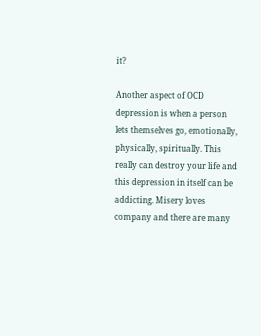it?

Another aspect of OCD depression is when a person lets themselves go, emotionally, physically, spiritually. This really can destroy your life and this depression in itself can be addicting. Misery loves company and there are many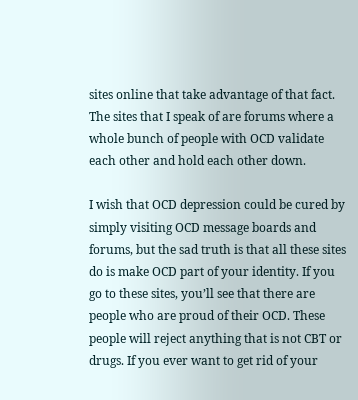sites online that take advantage of that fact. The sites that I speak of are forums where a whole bunch of people with OCD validate each other and hold each other down.

I wish that OCD depression could be cured by simply visiting OCD message boards and forums, but the sad truth is that all these sites do is make OCD part of your identity. If you go to these sites, you’ll see that there are people who are proud of their OCD. These people will reject anything that is not CBT or drugs. If you ever want to get rid of your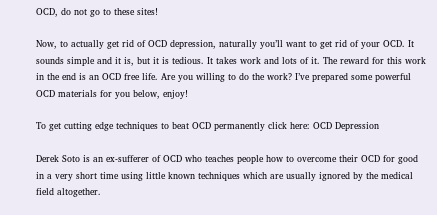OCD, do not go to these sites!

Now, to actually get rid of OCD depression, naturally you’ll want to get rid of your OCD. It sounds simple and it is, but it is tedious. It takes work and lots of it. The reward for this work in the end is an OCD free life. Are you willing to do the work? I’ve prepared some powerful OCD materials for you below, enjoy!

To get cutting edge techniques to beat OCD permanently click here: OCD Depression

Derek Soto is an ex-sufferer of OCD who teaches people how to overcome their OCD for good in a very short time using little known techniques which are usually ignored by the medical field altogether.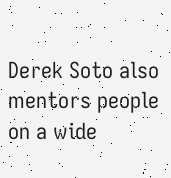Derek Soto also mentors people on a wide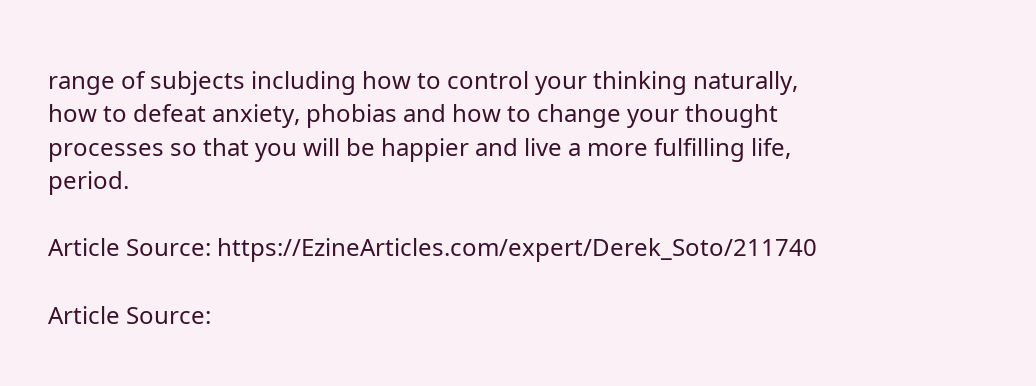range of subjects including how to control your thinking naturally, how to defeat anxiety, phobias and how to change your thought processes so that you will be happier and live a more fulfilling life, period.

Article Source: https://EzineArticles.com/expert/Derek_Soto/211740

Article Source: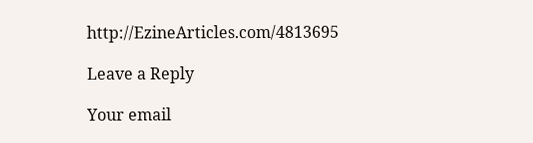http://EzineArticles.com/4813695

Leave a Reply

Your email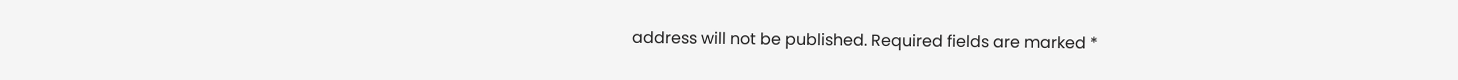address will not be published. Required fields are marked *